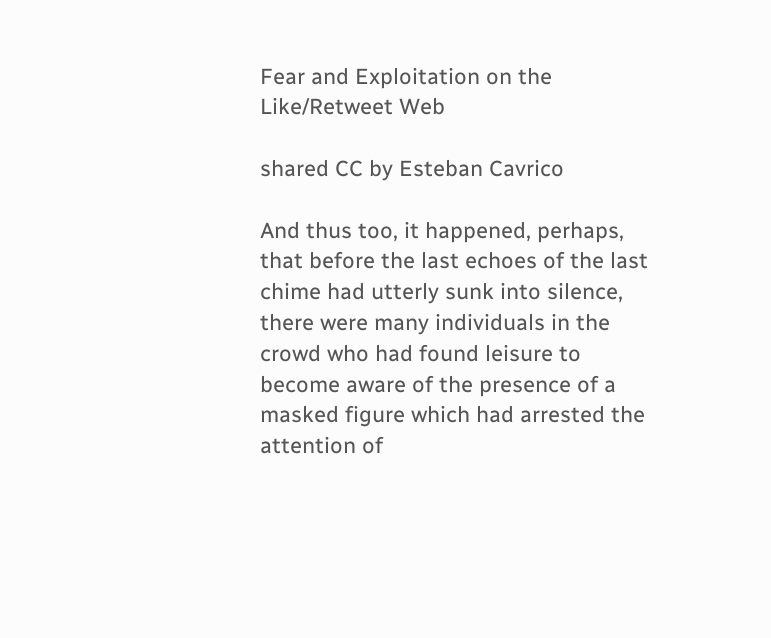Fear and Exploitation on the Like/Retweet Web

shared CC by Esteban Cavrico

And thus too, it happened, perhaps, that before the last echoes of the last chime had utterly sunk into silence, there were many individuals in the crowd who had found leisure to become aware of the presence of a masked figure which had arrested the attention of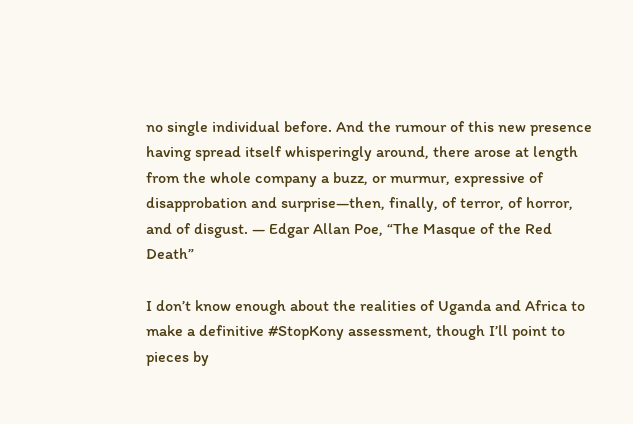no single individual before. And the rumour of this new presence having spread itself whisperingly around, there arose at length from the whole company a buzz, or murmur, expressive of disapprobation and surprise—then, finally, of terror, of horror, and of disgust. — Edgar Allan Poe, “The Masque of the Red Death”

I don’t know enough about the realities of Uganda and Africa to make a definitive #StopKony assessment, though I’ll point to pieces by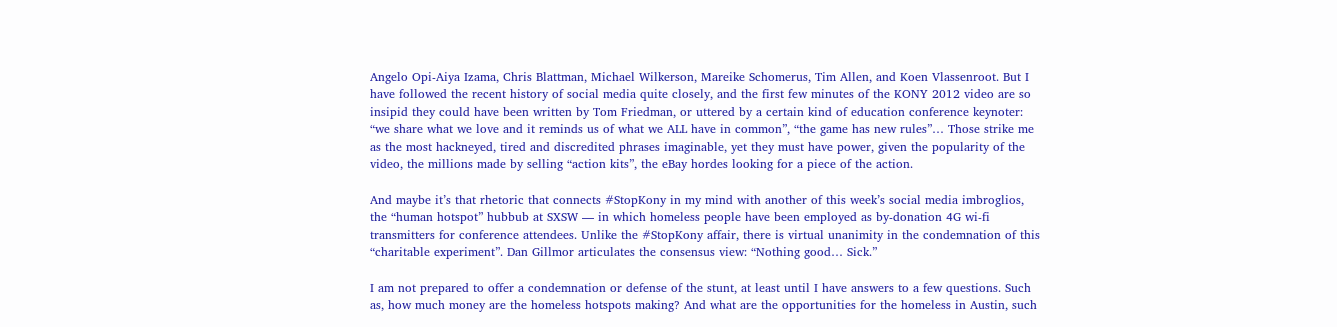Angelo Opi-Aiya Izama, Chris Blattman, Michael Wilkerson, Mareike Schomerus, Tim Allen, and Koen Vlassenroot. But I have followed the recent history of social media quite closely, and the first few minutes of the KONY 2012 video are so insipid they could have been written by Tom Friedman, or uttered by a certain kind of education conference keynoter: “we share what we love and it reminds us of what we ALL have in common”, “the game has new rules”… Those strike me as the most hackneyed, tired and discredited phrases imaginable, yet they must have power, given the popularity of the video, the millions made by selling “action kits”, the eBay hordes looking for a piece of the action.

And maybe it’s that rhetoric that connects #StopKony in my mind with another of this week’s social media imbroglios, the “human hotspot” hubbub at SXSW — in which homeless people have been employed as by-donation 4G wi-fi transmitters for conference attendees. Unlike the #StopKony affair, there is virtual unanimity in the condemnation of this “charitable experiment”. Dan Gillmor articulates the consensus view: “Nothing good… Sick.”

I am not prepared to offer a condemnation or defense of the stunt, at least until I have answers to a few questions. Such as, how much money are the homeless hotspots making? And what are the opportunities for the homeless in Austin, such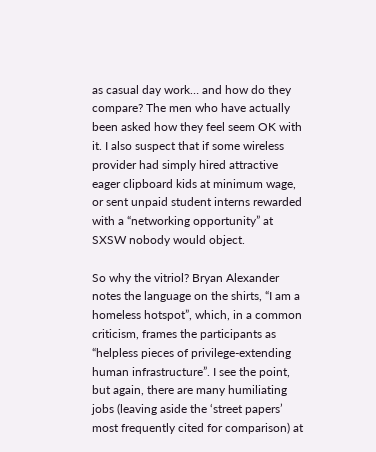as casual day work… and how do they compare? The men who have actually been asked how they feel seem OK with it. I also suspect that if some wireless provider had simply hired attractive eager clipboard kids at minimum wage, or sent unpaid student interns rewarded with a “networking opportunity” at SXSW nobody would object.

So why the vitriol? Bryan Alexander notes the language on the shirts, “I am a homeless hotspot”, which, in a common criticism, frames the participants as “helpless pieces of privilege-extending human infrastructure”. I see the point, but again, there are many humiliating jobs (leaving aside the ‘street papers’ most frequently cited for comparison) at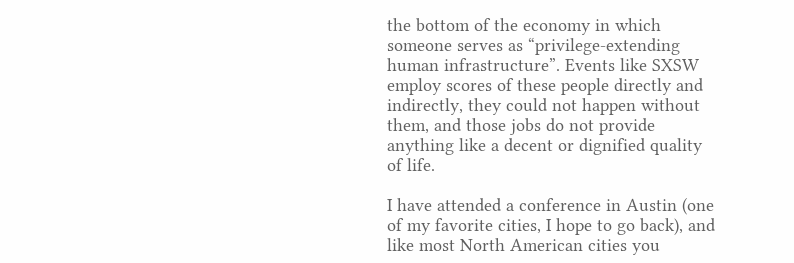the bottom of the economy in which someone serves as “privilege-extending human infrastructure”. Events like SXSW employ scores of these people directly and indirectly, they could not happen without them, and those jobs do not provide anything like a decent or dignified quality of life.

I have attended a conference in Austin (one of my favorite cities, I hope to go back), and like most North American cities you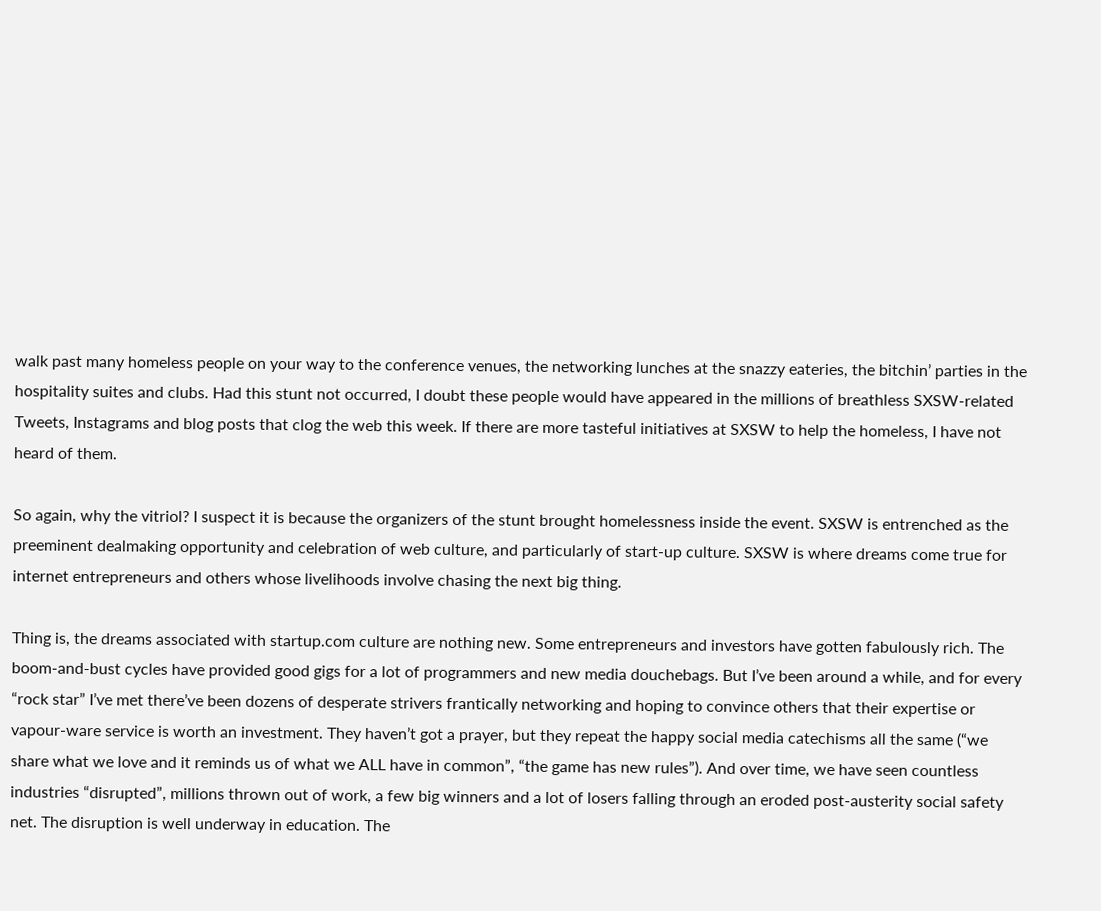walk past many homeless people on your way to the conference venues, the networking lunches at the snazzy eateries, the bitchin’ parties in the hospitality suites and clubs. Had this stunt not occurred, I doubt these people would have appeared in the millions of breathless SXSW-related Tweets, Instagrams and blog posts that clog the web this week. If there are more tasteful initiatives at SXSW to help the homeless, I have not heard of them.

So again, why the vitriol? I suspect it is because the organizers of the stunt brought homelessness inside the event. SXSW is entrenched as the preeminent dealmaking opportunity and celebration of web culture, and particularly of start-up culture. SXSW is where dreams come true for internet entrepreneurs and others whose livelihoods involve chasing the next big thing.

Thing is, the dreams associated with startup.com culture are nothing new. Some entrepreneurs and investors have gotten fabulously rich. The boom-and-bust cycles have provided good gigs for a lot of programmers and new media douchebags. But I’ve been around a while, and for every “rock star” I’ve met there’ve been dozens of desperate strivers frantically networking and hoping to convince others that their expertise or vapour-ware service is worth an investment. They haven’t got a prayer, but they repeat the happy social media catechisms all the same (“we share what we love and it reminds us of what we ALL have in common”, “the game has new rules”). And over time, we have seen countless industries “disrupted”, millions thrown out of work, a few big winners and a lot of losers falling through an eroded post-austerity social safety net. The disruption is well underway in education. The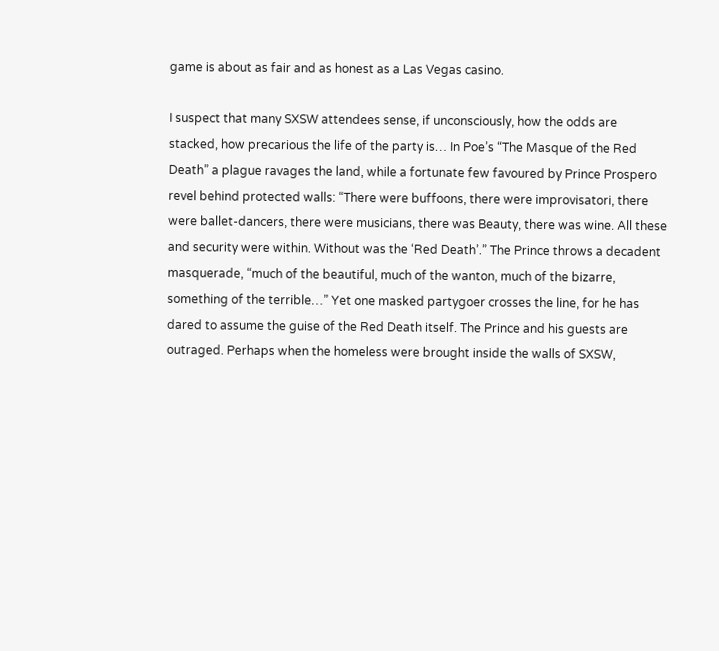game is about as fair and as honest as a Las Vegas casino.

I suspect that many SXSW attendees sense, if unconsciously, how the odds are stacked, how precarious the life of the party is… In Poe’s “The Masque of the Red Death” a plague ravages the land, while a fortunate few favoured by Prince Prospero revel behind protected walls: “There were buffoons, there were improvisatori, there were ballet-dancers, there were musicians, there was Beauty, there was wine. All these and security were within. Without was the ‘Red Death’.” The Prince throws a decadent masquerade, “much of the beautiful, much of the wanton, much of the bizarre, something of the terrible…” Yet one masked partygoer crosses the line, for he has dared to assume the guise of the Red Death itself. The Prince and his guests are outraged. Perhaps when the homeless were brought inside the walls of SXSW,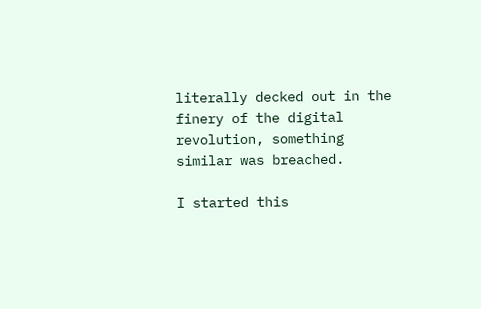literally decked out in the finery of the digital revolution, something similar was breached.

I started this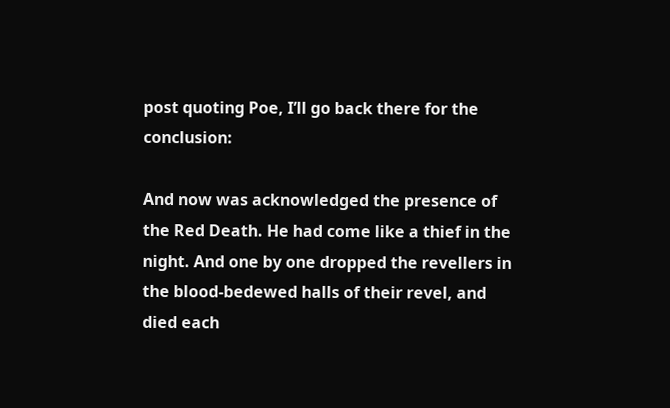post quoting Poe, I’ll go back there for the conclusion:

And now was acknowledged the presence of the Red Death. He had come like a thief in the night. And one by one dropped the revellers in the blood-bedewed halls of their revel, and died each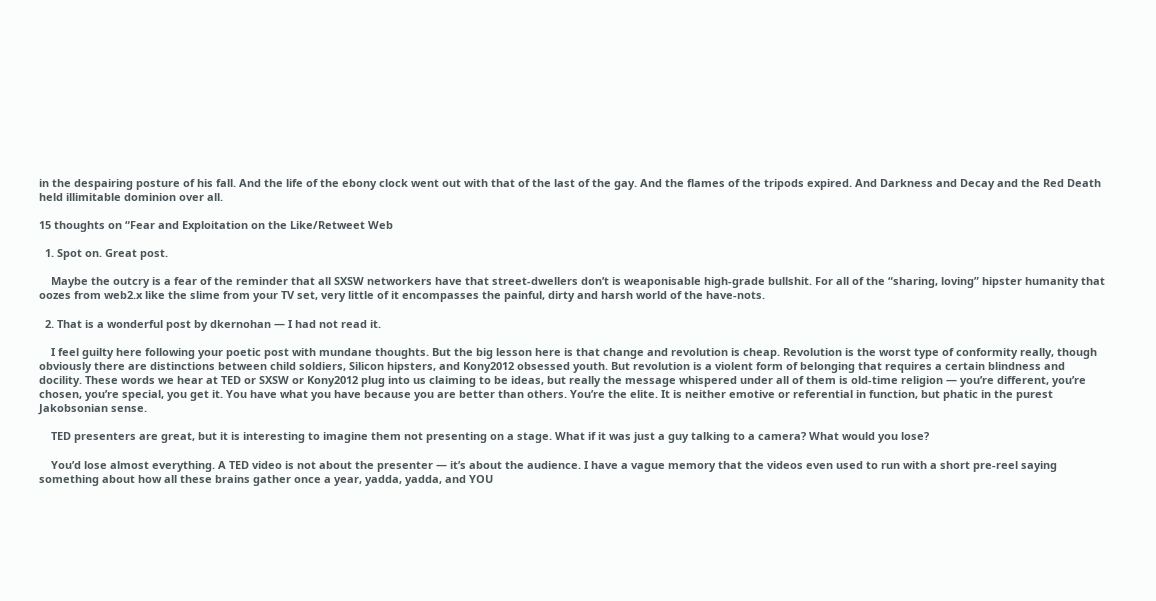in the despairing posture of his fall. And the life of the ebony clock went out with that of the last of the gay. And the flames of the tripods expired. And Darkness and Decay and the Red Death held illimitable dominion over all.

15 thoughts on “Fear and Exploitation on the Like/Retweet Web

  1. Spot on. Great post.

    Maybe the outcry is a fear of the reminder that all SXSW networkers have that street-dwellers don’t is weaponisable high-grade bullshit. For all of the “sharing, loving” hipster humanity that oozes from web2.x like the slime from your TV set, very little of it encompasses the painful, dirty and harsh world of the have-nots.

  2. That is a wonderful post by dkernohan — I had not read it.

    I feel guilty here following your poetic post with mundane thoughts. But the big lesson here is that change and revolution is cheap. Revolution is the worst type of conformity really, though obviously there are distinctions between child soldiers, Silicon hipsters, and Kony2012 obsessed youth. But revolution is a violent form of belonging that requires a certain blindness and docility. These words we hear at TED or SXSW or Kony2012 plug into us claiming to be ideas, but really the message whispered under all of them is old-time religion — you’re different, you’re chosen, you’re special, you get it. You have what you have because you are better than others. You’re the elite. It is neither emotive or referential in function, but phatic in the purest Jakobsonian sense.

    TED presenters are great, but it is interesting to imagine them not presenting on a stage. What if it was just a guy talking to a camera? What would you lose?

    You’d lose almost everything. A TED video is not about the presenter — it’s about the audience. I have a vague memory that the videos even used to run with a short pre-reel saying something about how all these brains gather once a year, yadda, yadda, and YOU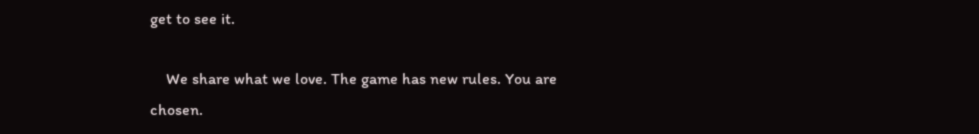get to see it.

    We share what we love. The game has new rules. You are chosen.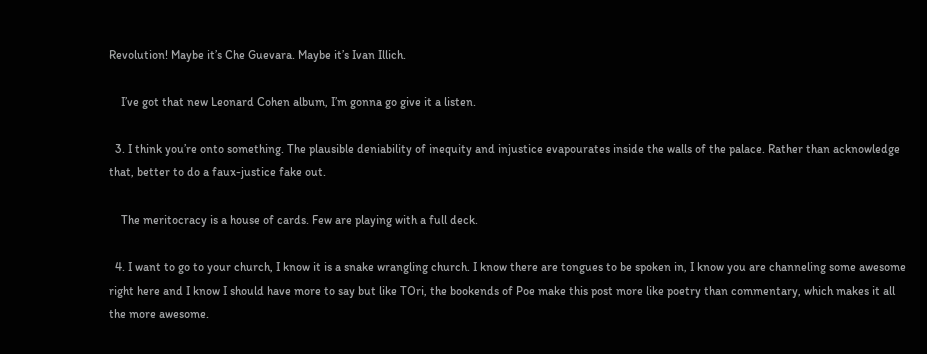Revolution! Maybe it’s Che Guevara. Maybe it’s Ivan Illich.

    I’ve got that new Leonard Cohen album, I’m gonna go give it a listen.

  3. I think you’re onto something. The plausible deniability of inequity and injustice evapourates inside the walls of the palace. Rather than acknowledge that, better to do a faux-justice fake out.

    The meritocracy is a house of cards. Few are playing with a full deck.

  4. I want to go to your church, I know it is a snake wrangling church. I know there are tongues to be spoken in, I know you are channeling some awesome right here and I know I should have more to say but like TOri, the bookends of Poe make this post more like poetry than commentary, which makes it all the more awesome.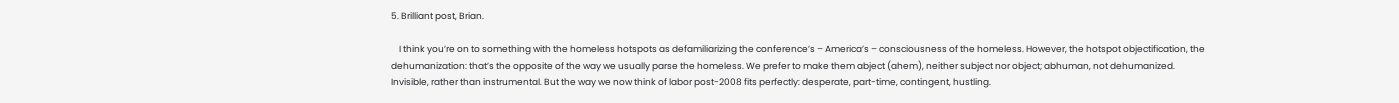5. Brilliant post, Brian.

    I think you’re on to something with the homeless hotspots as defamiliarizing the conference’s – America’s – consciousness of the homeless. However, the hotspot objectification, the dehumanization: that’s the opposite of the way we usually parse the homeless. We prefer to make them abject (ahem), neither subject nor object; abhuman, not dehumanized. Invisible, rather than instrumental. But the way we now think of labor post-2008 fits perfectly: desperate, part-time, contingent, hustling.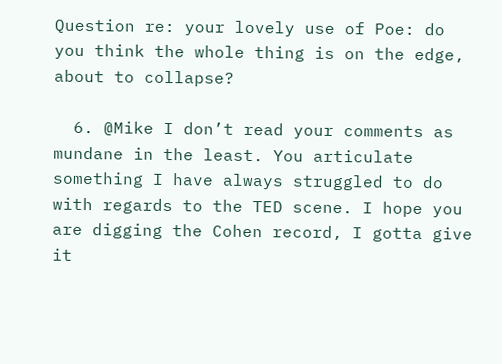Question re: your lovely use of Poe: do you think the whole thing is on the edge, about to collapse?

  6. @Mike I don’t read your comments as mundane in the least. You articulate something I have always struggled to do with regards to the TED scene. I hope you are digging the Cohen record, I gotta give it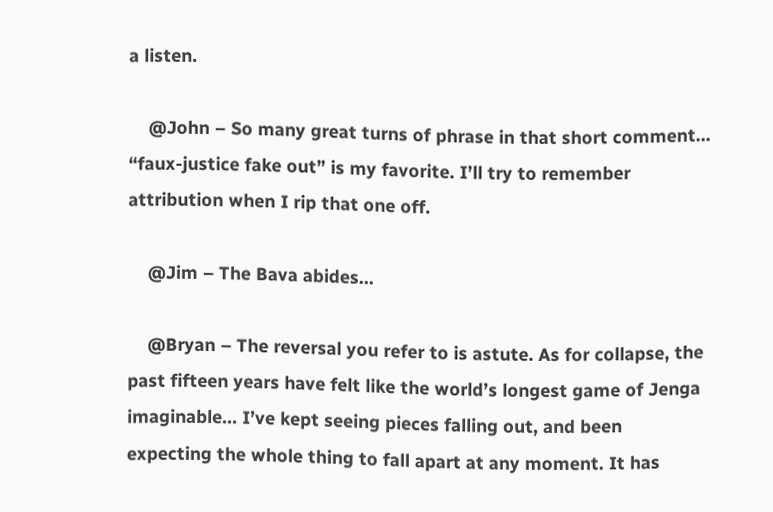a listen.

    @John – So many great turns of phrase in that short comment… “faux-justice fake out” is my favorite. I’ll try to remember attribution when I rip that one off.

    @Jim – The Bava abides…

    @Bryan – The reversal you refer to is astute. As for collapse, the past fifteen years have felt like the world’s longest game of Jenga imaginable… I’ve kept seeing pieces falling out, and been expecting the whole thing to fall apart at any moment. It has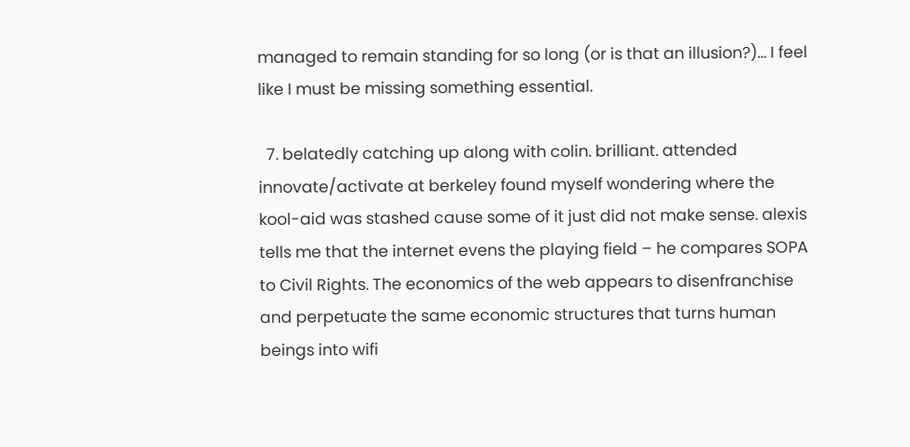managed to remain standing for so long (or is that an illusion?)… I feel like I must be missing something essential.

  7. belatedly catching up along with colin. brilliant. attended innovate/activate at berkeley found myself wondering where the kool-aid was stashed cause some of it just did not make sense. alexis tells me that the internet evens the playing field – he compares SOPA to Civil Rights. The economics of the web appears to disenfranchise and perpetuate the same economic structures that turns human beings into wifi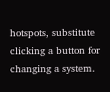hotspots, substitute clicking a button for changing a system.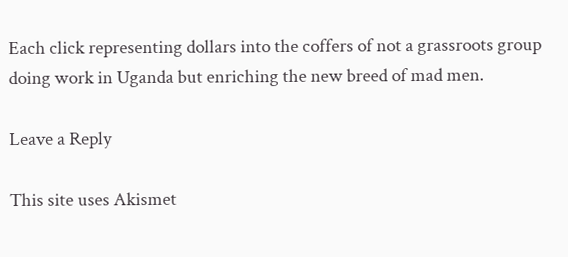Each click representing dollars into the coffers of not a grassroots group doing work in Uganda but enriching the new breed of mad men.

Leave a Reply

This site uses Akismet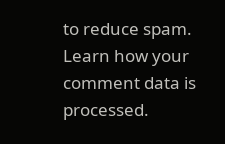to reduce spam. Learn how your comment data is processed.